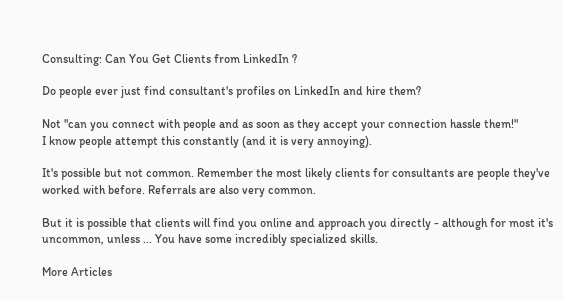Consulting: Can You Get Clients from LinkedIn ?

Do people ever just find consultant's profiles on LinkedIn and hire them?

Not "can you connect with people and as soon as they accept your connection hassle them!"
I know people attempt this constantly (and it is very annoying).

It's possible but not common. Remember the most likely clients for consultants are people they've worked with before. Referrals are also very common.

But it is possible that clients will find you online and approach you directly - although for most it's uncommon, unless ... You have some incredibly specialized skills.

More Articles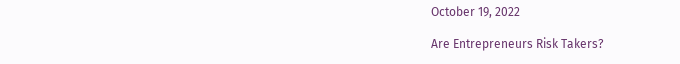October 19, 2022

Are Entrepreneurs Risk Takers?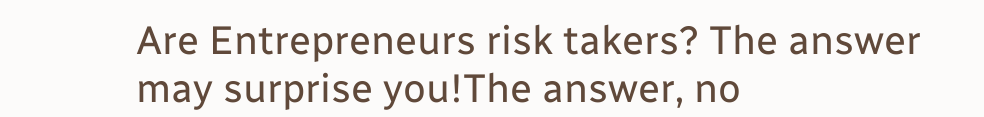Are Entrepreneurs risk takers? The answer may surprise you!The answer, no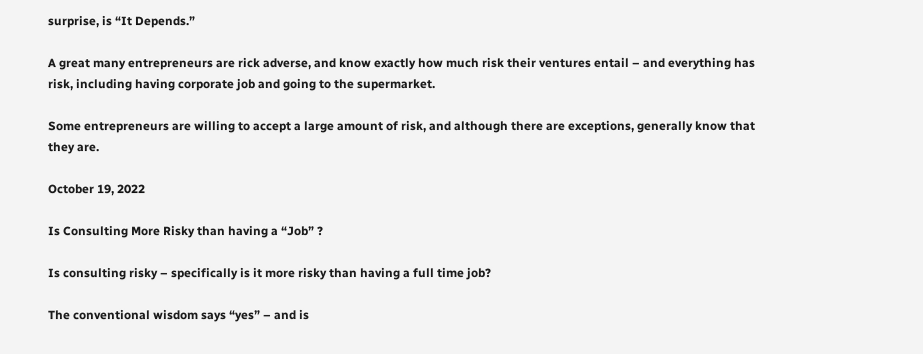surprise, is “It Depends.”

A great many entrepreneurs are rick adverse, and know exactly how much risk their ventures entail – and everything has risk, including having corporate job and going to the supermarket.

Some entrepreneurs are willing to accept a large amount of risk, and although there are exceptions, generally know that they are.

October 19, 2022

Is Consulting More Risky than having a “Job” ?

Is consulting risky – specifically is it more risky than having a full time job?

The conventional wisdom says “yes” – and is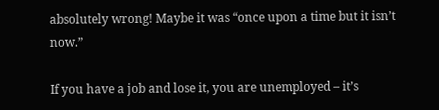absolutely wrong! Maybe it was “once upon a time but it isn’t now.”

If you have a job and lose it, you are unemployed – it’s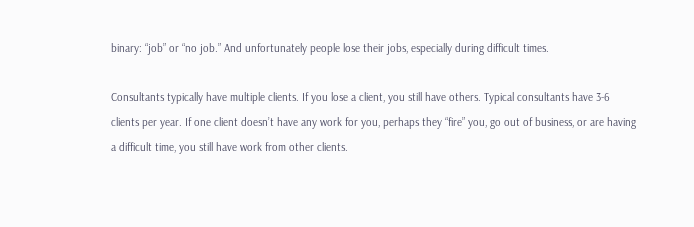binary: “job” or “no job.” And unfortunately people lose their jobs, especially during difficult times.

Consultants typically have multiple clients. If you lose a client, you still have others. Typical consultants have 3-6 clients per year. If one client doesn’t have any work for you, perhaps they “fire” you, go out of business, or are having a difficult time, you still have work from other clients.